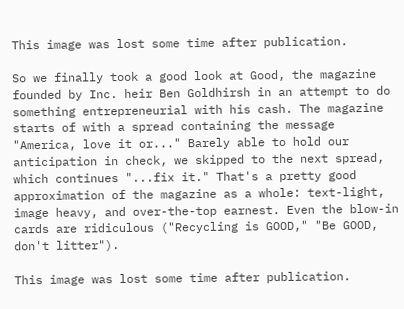This image was lost some time after publication.

So we finally took a good look at Good, the magazine founded by Inc. heir Ben Goldhirsh in an attempt to do something entrepreneurial with his cash. The magazine starts of with a spread containing the message "America, love it or..." Barely able to hold our anticipation in check, we skipped to the next spread, which continues "...fix it." That's a pretty good approximation of the magazine as a whole: text-light, image heavy, and over-the-top earnest. Even the blow-in cards are ridiculous ("Recycling is GOOD," "Be GOOD, don't litter").

This image was lost some time after publication.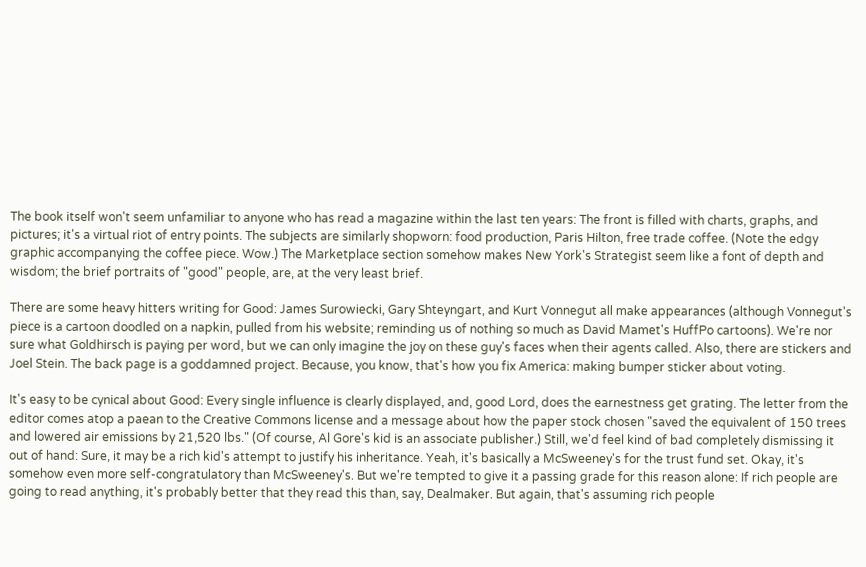The book itself won't seem unfamiliar to anyone who has read a magazine within the last ten years: The front is filled with charts, graphs, and pictures; it's a virtual riot of entry points. The subjects are similarly shopworn: food production, Paris Hilton, free trade coffee. (Note the edgy graphic accompanying the coffee piece. Wow.) The Marketplace section somehow makes New York's Strategist seem like a font of depth and wisdom; the brief portraits of "good" people, are, at the very least brief.

There are some heavy hitters writing for Good: James Surowiecki, Gary Shteyngart, and Kurt Vonnegut all make appearances (although Vonnegut's piece is a cartoon doodled on a napkin, pulled from his website; reminding us of nothing so much as David Mamet's HuffPo cartoons). We're nor sure what Goldhirsch is paying per word, but we can only imagine the joy on these guy's faces when their agents called. Also, there are stickers and Joel Stein. The back page is a goddamned project. Because, you know, that's how you fix America: making bumper sticker about voting.

It's easy to be cynical about Good: Every single influence is clearly displayed, and, good Lord, does the earnestness get grating. The letter from the editor comes atop a paean to the Creative Commons license and a message about how the paper stock chosen "saved the equivalent of 150 trees and lowered air emissions by 21,520 lbs." (Of course, Al Gore's kid is an associate publisher.) Still, we'd feel kind of bad completely dismissing it out of hand: Sure, it may be a rich kid's attempt to justify his inheritance. Yeah, it's basically a McSweeney's for the trust fund set. Okay, it's somehow even more self-congratulatory than McSweeney's. But we're tempted to give it a passing grade for this reason alone: If rich people are going to read anything, it's probably better that they read this than, say, Dealmaker. But again, that's assuming rich people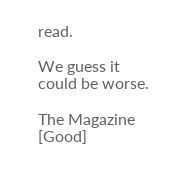read.

We guess it could be worse.

The Magazine [Good]